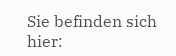Sie befinden sich hier: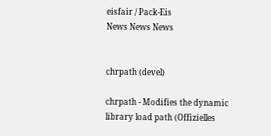eisfair / Pack-Eis
News News News


chrpath (devel)

chrpath - Modifies the dynamic library load path (Offizielles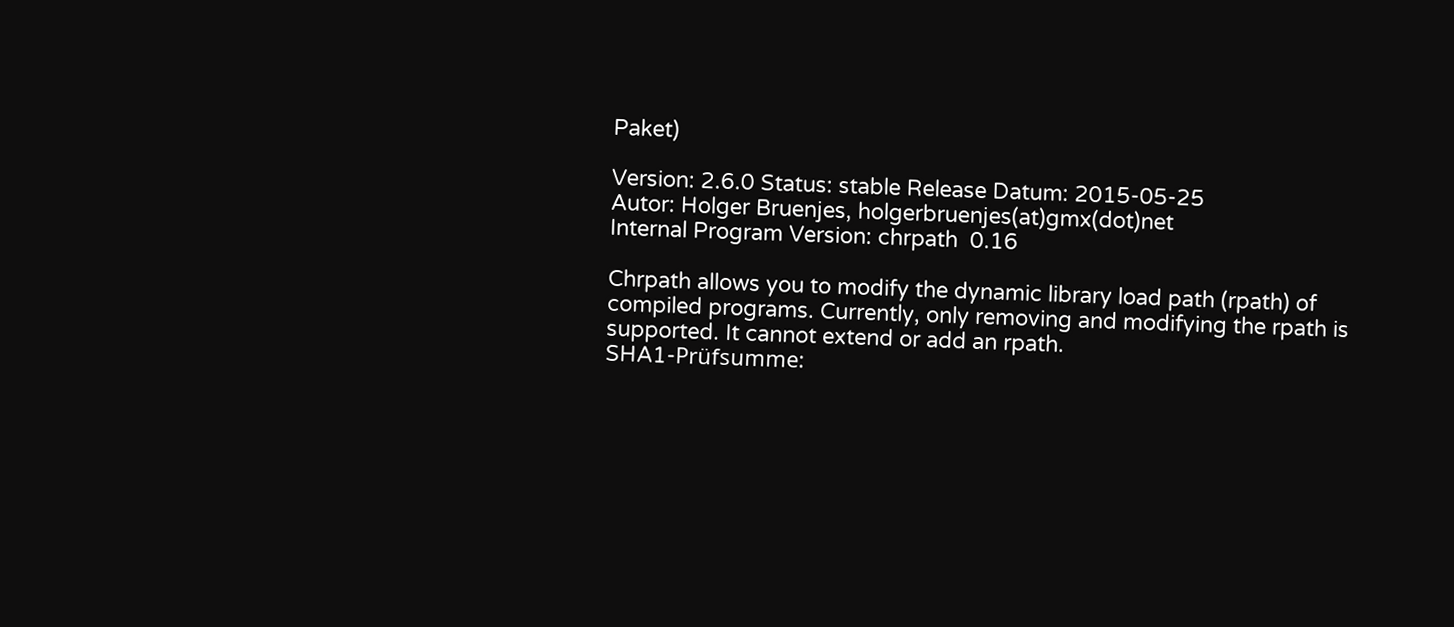Paket)

Version: 2.6.0 Status: stable Release Datum: 2015-05-25
Autor: Holger Bruenjes, holgerbruenjes(at)gmx(dot)net
Internal Program Version: chrpath  0.16

Chrpath allows you to modify the dynamic library load path (rpath) of
compiled programs. Currently, only removing and modifying the rpath is
supported. It cannot extend or add an rpath.
SHA1-Prüfsumme: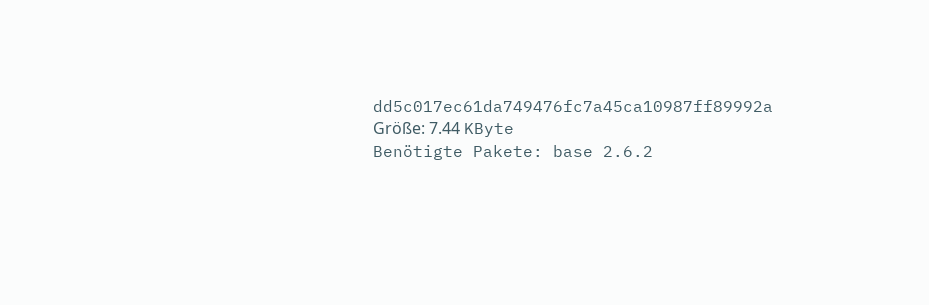dd5c017ec61da749476fc7a45ca10987ff89992a
Größe: 7.44 KByte
Benötigte Pakete: base 2.6.2